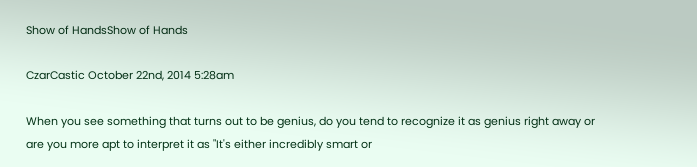Show of HandsShow of Hands

CzarCastic October 22nd, 2014 5:28am

When you see something that turns out to be genius, do you tend to recognize it as genius right away or are you more apt to interpret it as "It's either incredibly smart or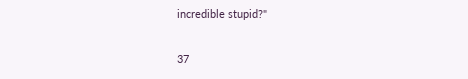incredible stupid?"

37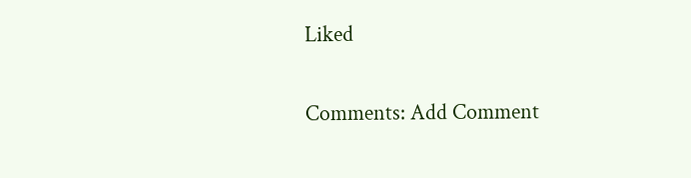Liked

Comments: Add Comment